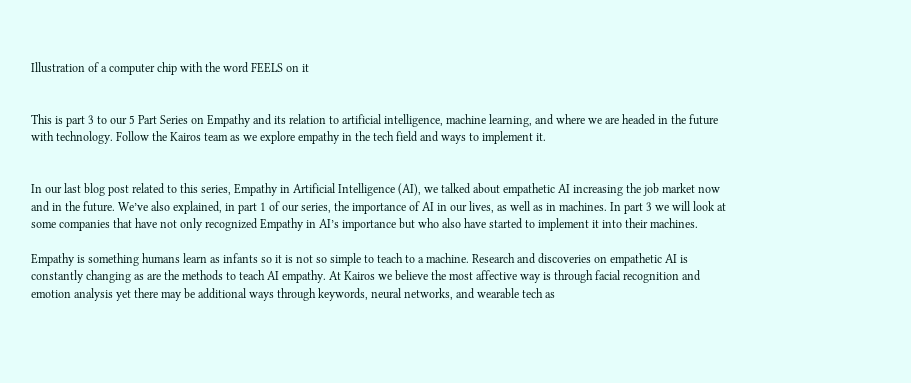Illustration of a computer chip with the word FEELS on it


This is part 3 to our 5 Part Series on Empathy and its relation to artificial intelligence, machine learning, and where we are headed in the future with technology. Follow the Kairos team as we explore empathy in the tech field and ways to implement it.


In our last blog post related to this series, Empathy in Artificial Intelligence (AI), we talked about empathetic AI increasing the job market now and in the future. We’ve also explained, in part 1 of our series, the importance of AI in our lives, as well as in machines. In part 3 we will look at some companies that have not only recognized Empathy in AI’s importance but who also have started to implement it into their machines.

Empathy is something humans learn as infants so it is not so simple to teach to a machine. Research and discoveries on empathetic AI is constantly changing as are the methods to teach AI empathy. At Kairos we believe the most affective way is through facial recognition and emotion analysis yet there may be additional ways through keywords, neural networks, and wearable tech as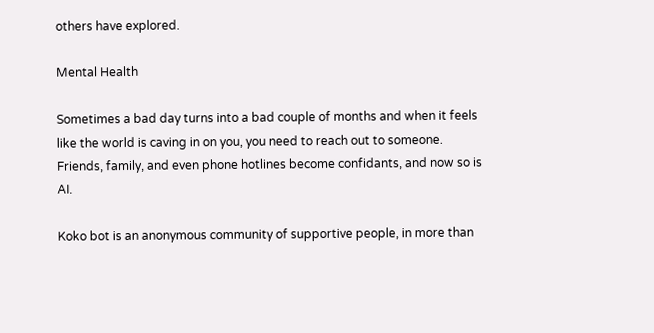others have explored.

Mental Health

Sometimes a bad day turns into a bad couple of months and when it feels like the world is caving in on you, you need to reach out to someone. Friends, family, and even phone hotlines become confidants, and now so is AI.

Koko bot is an anonymous community of supportive people, in more than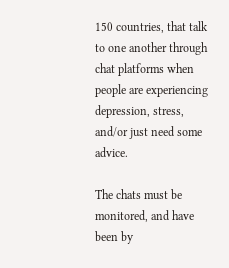150 countries, that talk to one another through chat platforms when people are experiencing depression, stress, and/or just need some advice.

The chats must be monitored, and have been by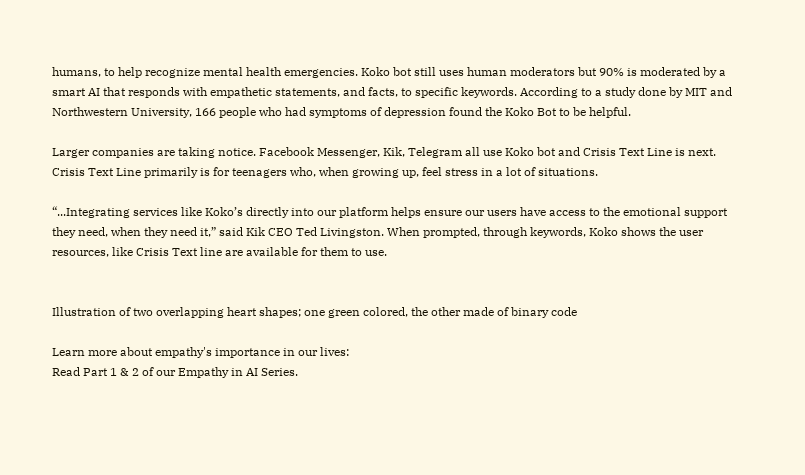humans, to help recognize mental health emergencies. Koko bot still uses human moderators but 90% is moderated by a smart AI that responds with empathetic statements, and facts, to specific keywords. According to a study done by MIT and Northwestern University, 166 people who had symptoms of depression found the Koko Bot to be helpful.

Larger companies are taking notice. Facebook Messenger, Kik, Telegram all use Koko bot and Crisis Text Line is next. Crisis Text Line primarily is for teenagers who, when growing up, feel stress in a lot of situations.

“...Integrating services like Koko’s directly into our platform helps ensure our users have access to the emotional support they need, when they need it,” said Kik CEO Ted Livingston. When prompted, through keywords, Koko shows the user resources, like Crisis Text line are available for them to use.


Illustration of two overlapping heart shapes; one green colored, the other made of binary code

Learn more about empathy's importance in our lives:
Read Part 1 & 2 of our Empathy in AI Series.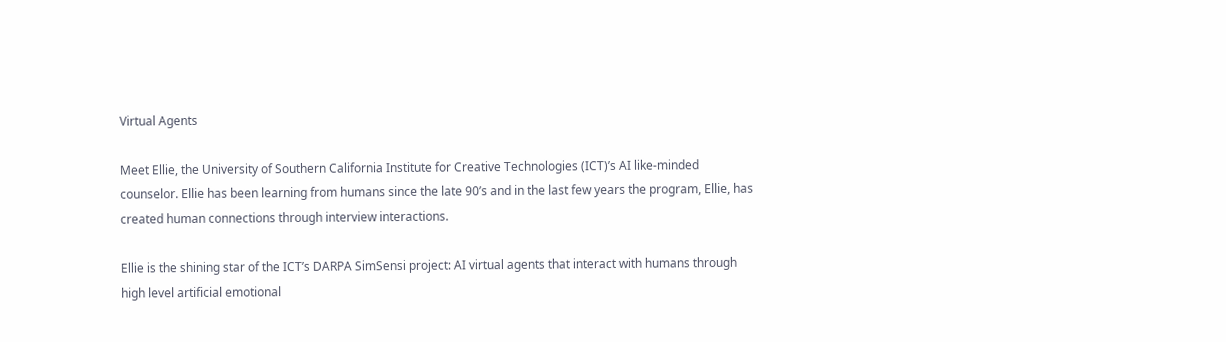Virtual Agents

Meet Ellie, the University of Southern California Institute for Creative Technologies (ICT)’s AI like-minded counselor. Ellie has been learning from humans since the late 90’s and in the last few years the program, Ellie, has created human connections through interview interactions.

Ellie is the shining star of the ICT’s DARPA SimSensi project: AI virtual agents that interact with humans through high level artificial emotional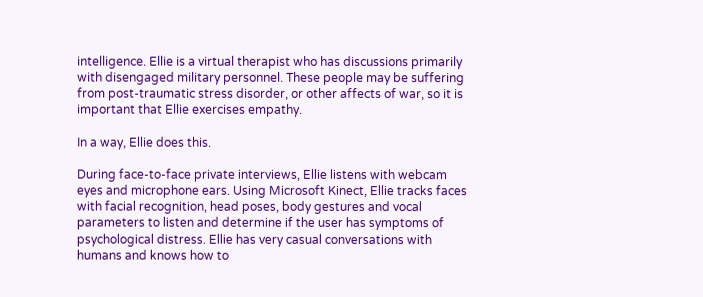intelligence. Ellie is a virtual therapist who has discussions primarily with disengaged military personnel. These people may be suffering from post-traumatic stress disorder, or other affects of war, so it is important that Ellie exercises empathy.

In a way, Ellie does this.

During face-to-face private interviews, Ellie listens with webcam eyes and microphone ears. Using Microsoft Kinect, Ellie tracks faces with facial recognition, head poses, body gestures and vocal parameters to listen and determine if the user has symptoms of psychological distress. Ellie has very casual conversations with humans and knows how to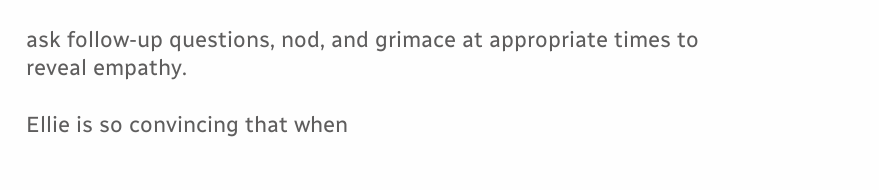ask follow-up questions, nod, and grimace at appropriate times to reveal empathy.

Ellie is so convincing that when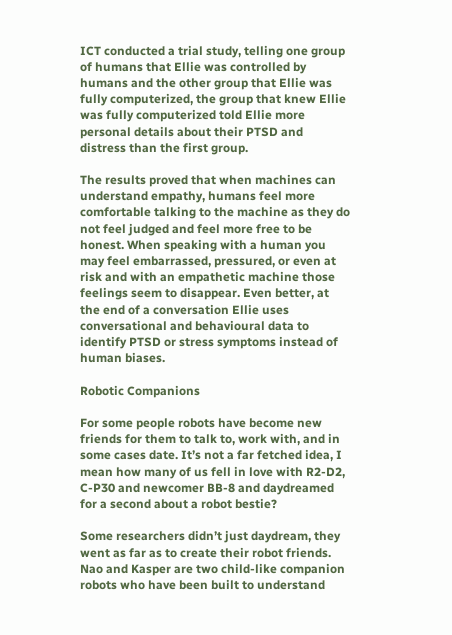ICT conducted a trial study, telling one group of humans that Ellie was controlled by humans and the other group that Ellie was fully computerized, the group that knew Ellie was fully computerized told Ellie more personal details about their PTSD and distress than the first group.

The results proved that when machines can understand empathy, humans feel more comfortable talking to the machine as they do not feel judged and feel more free to be honest. When speaking with a human you may feel embarrassed, pressured, or even at risk and with an empathetic machine those feelings seem to disappear. Even better, at the end of a conversation Ellie uses conversational and behavioural data to identify PTSD or stress symptoms instead of human biases.

Robotic Companions

For some people robots have become new friends for them to talk to, work with, and in some cases date. It’s not a far fetched idea, I mean how many of us fell in love with R2-D2, C-P30 and newcomer BB-8 and daydreamed for a second about a robot bestie?

Some researchers didn’t just daydream, they went as far as to create their robot friends. Nao and Kasper are two child-like companion robots who have been built to understand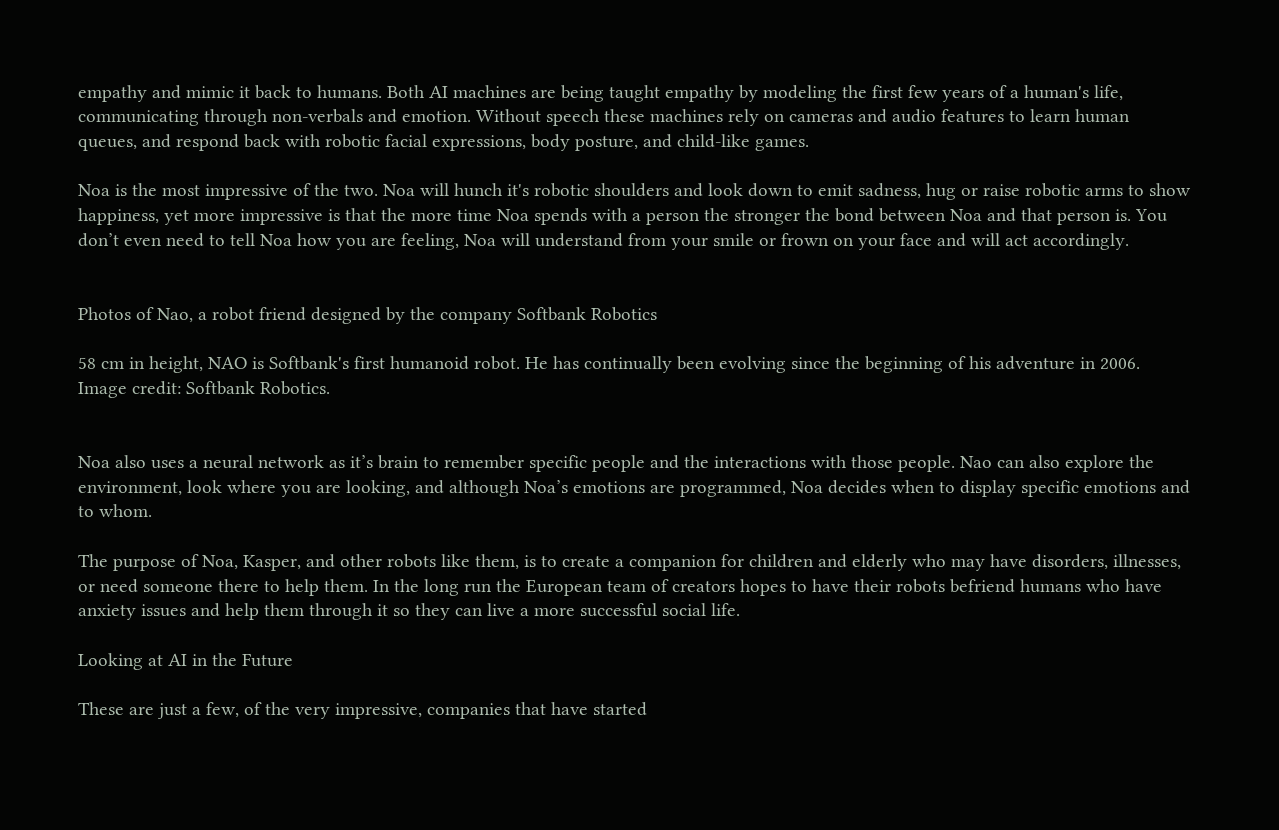empathy and mimic it back to humans. Both AI machines are being taught empathy by modeling the first few years of a human's life, communicating through non-verbals and emotion. Without speech these machines rely on cameras and audio features to learn human queues, and respond back with robotic facial expressions, body posture, and child-like games.

Noa is the most impressive of the two. Noa will hunch it's robotic shoulders and look down to emit sadness, hug or raise robotic arms to show happiness, yet more impressive is that the more time Noa spends with a person the stronger the bond between Noa and that person is. You don’t even need to tell Noa how you are feeling, Noa will understand from your smile or frown on your face and will act accordingly.


Photos of Nao, a robot friend designed by the company Softbank Robotics

58 cm in height, NAO is Softbank's first humanoid robot. He has continually been evolving since the beginning of his adventure in 2006. Image credit: Softbank Robotics.


Noa also uses a neural network as it’s brain to remember specific people and the interactions with those people. Nao can also explore the environment, look where you are looking, and although Noa’s emotions are programmed, Noa decides when to display specific emotions and to whom.

The purpose of Noa, Kasper, and other robots like them, is to create a companion for children and elderly who may have disorders, illnesses, or need someone there to help them. In the long run the European team of creators hopes to have their robots befriend humans who have anxiety issues and help them through it so they can live a more successful social life.

Looking at AI in the Future

These are just a few, of the very impressive, companies that have started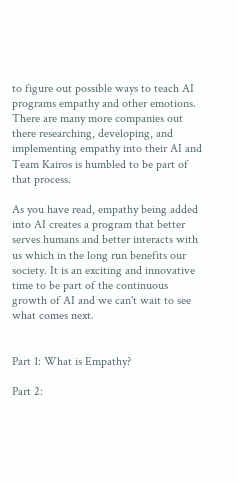to figure out possible ways to teach AI programs empathy and other emotions. There are many more companies out there researching, developing, and implementing empathy into their AI and Team Kairos is humbled to be part of that process.

As you have read, empathy being added into AI creates a program that better serves humans and better interacts with us which in the long run benefits our society. It is an exciting and innovative time to be part of the continuous growth of AI and we can't wait to see what comes next.


Part 1: What is Empathy?

Part 2: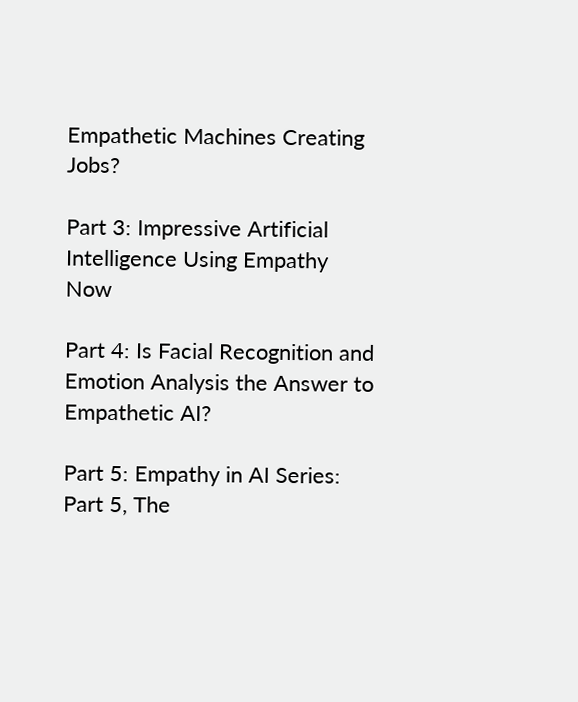Empathetic Machines Creating Jobs?

Part 3: Impressive Artificial Intelligence Using Empathy Now

Part 4: Is Facial Recognition and Emotion Analysis the Answer to Empathetic AI?

Part 5: Empathy in AI Series: Part 5, The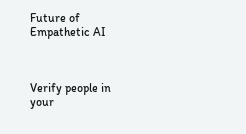Future of Empathetic AI



Verify people in your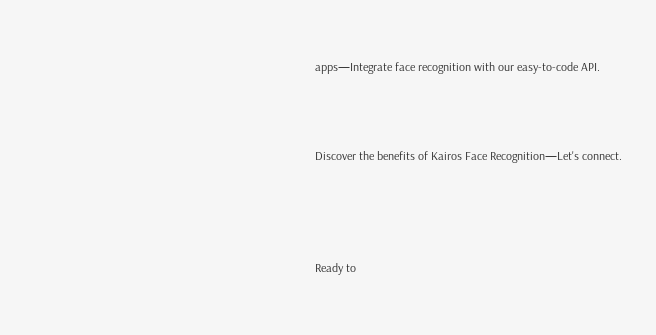apps—Integrate face recognition with our easy-to-code API.



Discover the benefits of Kairos Face Recognition—Let's connect.




Ready to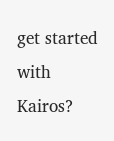get started with Kairos?